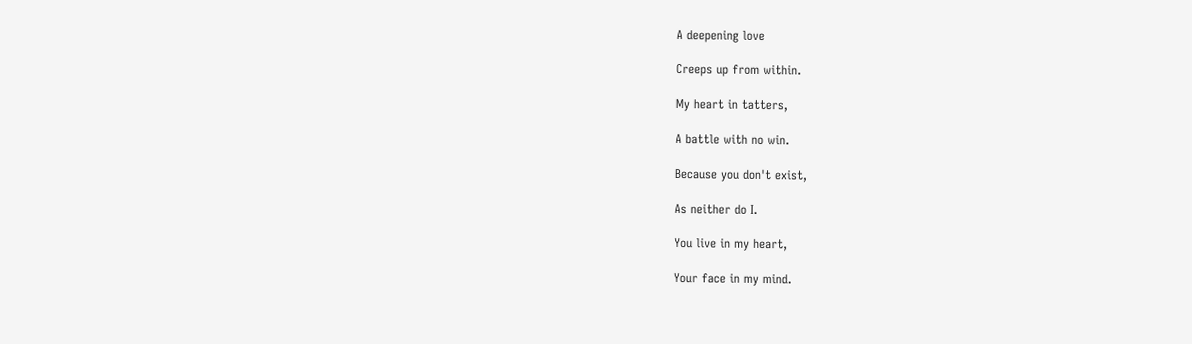A deepening love

Creeps up from within.

My heart in tatters,

A battle with no win.

Because you don't exist,

As neither do I.

You live in my heart,

Your face in my mind.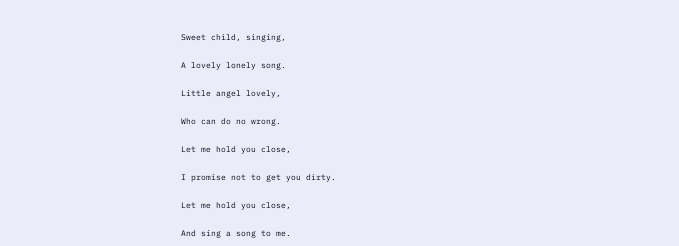Sweet child, singing,

A lovely lonely song.

Little angel lovely,

Who can do no wrong.

Let me hold you close,

I promise not to get you dirty.

Let me hold you close,

And sing a song to me.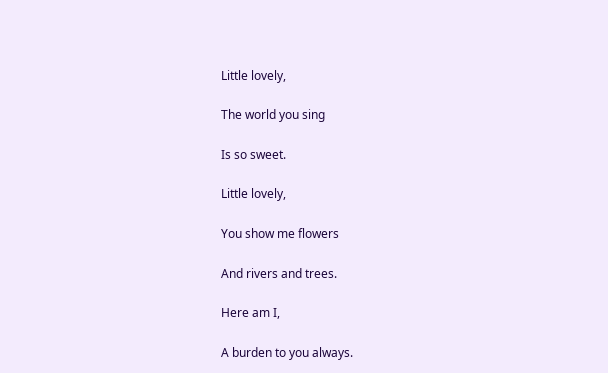Little lovely,

The world you sing

Is so sweet.

Little lovely,

You show me flowers

And rivers and trees.

Here am I,

A burden to you always.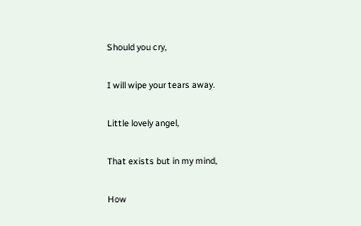Should you cry,

I will wipe your tears away.

Little lovely angel,

That exists but in my mind,

How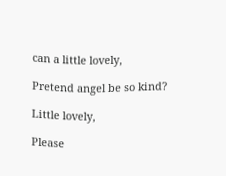can a little lovely,

Pretend angel be so kind?

Little lovely,

Please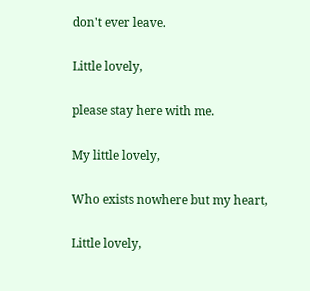don't ever leave.

Little lovely,

please stay here with me.

My little lovely,

Who exists nowhere but my heart,

Little lovely,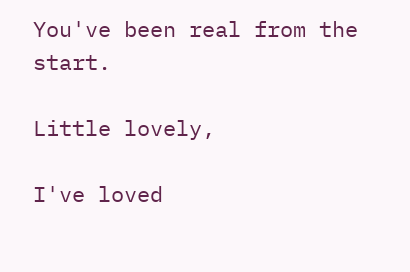You've been real from the start.

Little lovely,

I've loved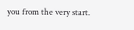you from the very start.